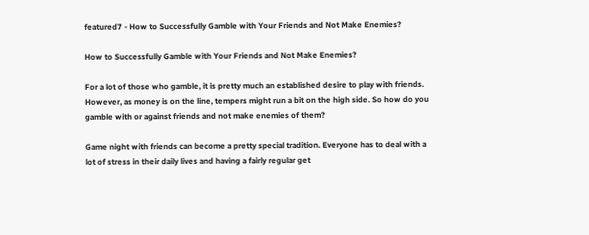featured7 - How to Successfully Gamble with Your Friends and Not Make Enemies?

How to Successfully Gamble with Your Friends and Not Make Enemies?

For a lot of those who gamble, it is pretty much an established desire to play with friends. However, as money is on the line, tempers might run a bit on the high side. So how do you gamble with or against friends and not make enemies of them?

Game night with friends can become a pretty special tradition. Everyone has to deal with a lot of stress in their daily lives and having a fairly regular get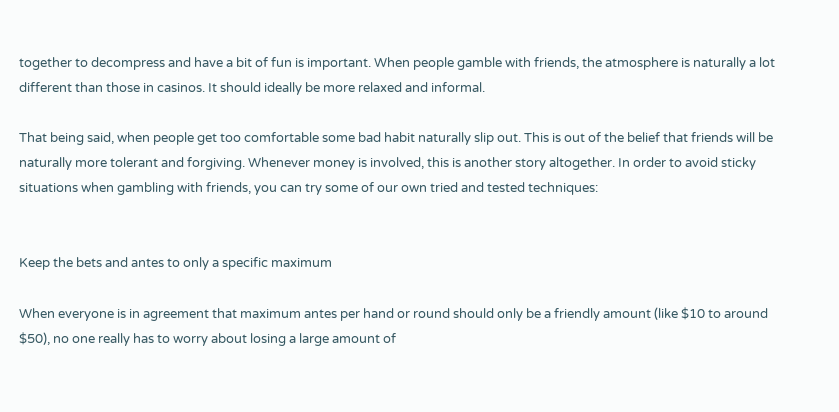together to decompress and have a bit of fun is important. When people gamble with friends, the atmosphere is naturally a lot different than those in casinos. It should ideally be more relaxed and informal.

That being said, when people get too comfortable some bad habit naturally slip out. This is out of the belief that friends will be naturally more tolerant and forgiving. Whenever money is involved, this is another story altogether. In order to avoid sticky situations when gambling with friends, you can try some of our own tried and tested techniques:


Keep the bets and antes to only a specific maximum

When everyone is in agreement that maximum antes per hand or round should only be a friendly amount (like $10 to around $50), no one really has to worry about losing a large amount of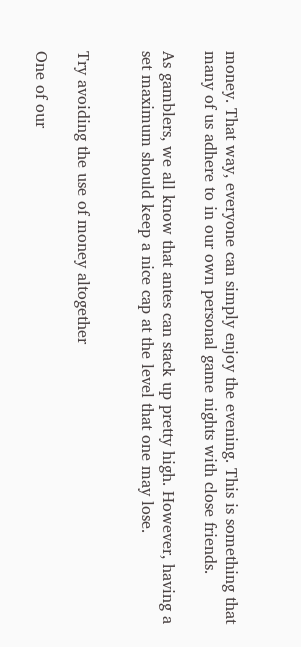money. That way, everyone can simply enjoy the evening. This is something that many of us adhere to in our own personal game nights with close friends.

As gamblers, we all know that antes can stack up pretty high. However, having a set maximum should keep a nice cap at the level that one may lose.


Try avoiding the use of money altogether

One of our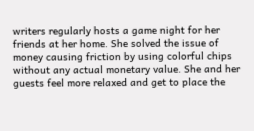writers regularly hosts a game night for her friends at her home. She solved the issue of money causing friction by using colorful chips without any actual monetary value. She and her guests feel more relaxed and get to place the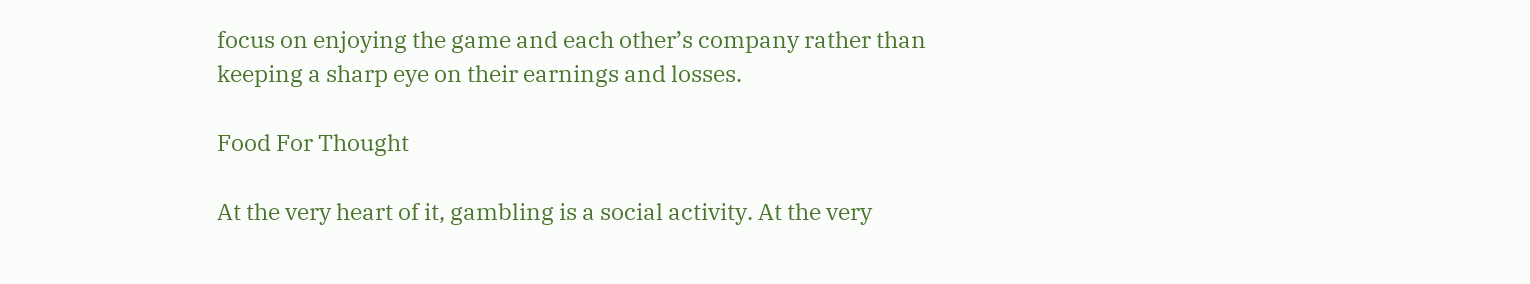focus on enjoying the game and each other’s company rather than keeping a sharp eye on their earnings and losses.

Food For Thought

At the very heart of it, gambling is a social activity. At the very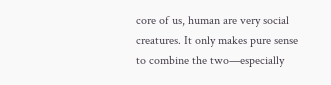core of us, human are very social creatures. It only makes pure sense to combine the two—especially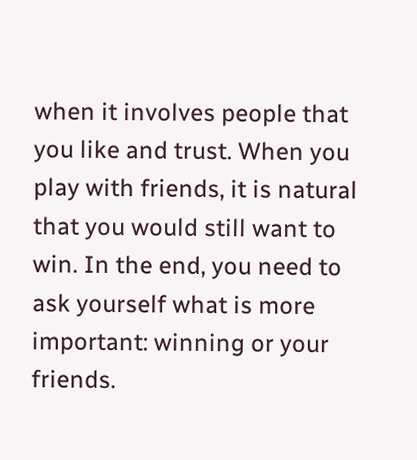when it involves people that you like and trust. When you play with friends, it is natural that you would still want to win. In the end, you need to ask yourself what is more important: winning or your friends.